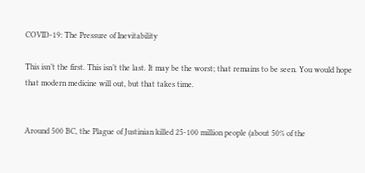COVID-19: The Pressure of Inevitability

This isn’t the first. This isn’t the last. It may be the worst; that remains to be seen. You would hope that modern medicine will out, but that takes time.


Around 500 BC, the Plague of Justinian killed 25-100 million people (about 50% of the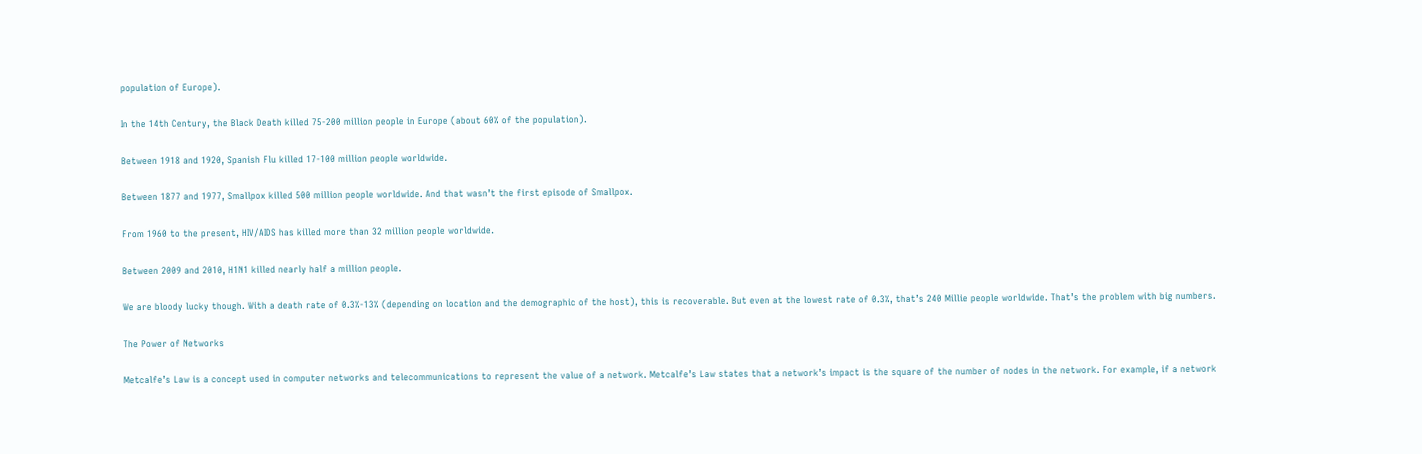population of Europe).

In the 14th Century, the Black Death killed 75-200 million people in Europe (about 60% of the population).

Between 1918 and 1920, Spanish Flu killed 17-100 million people worldwide.

Between 1877 and 1977, Smallpox killed 500 million people worldwide. And that wasn’t the first episode of Smallpox.

From 1960 to the present, HIV/AIDS has killed more than 32 million people worldwide.

Between 2009 and 2010, H1N1 killed nearly half a million people.

We are bloody lucky though. With a death rate of 0.3%-13% (depending on location and the demographic of the host), this is recoverable. But even at the lowest rate of 0.3%, that’s 240 Millie people worldwide. That’s the problem with big numbers.

The Power of Networks

Metcalfe’s Law is a concept used in computer networks and telecommunications to represent the value of a network. Metcalfe’s Law states that a network’s impact is the square of the number of nodes in the network. For example, if a network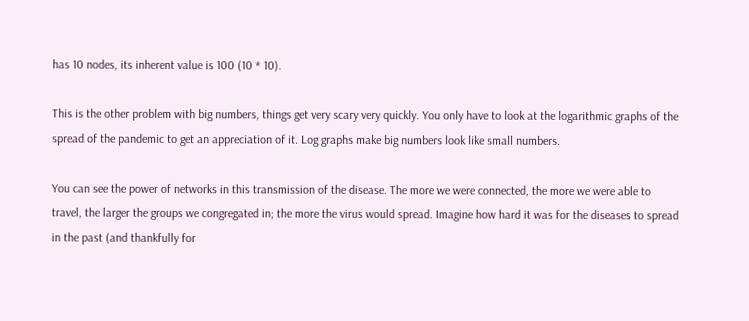has 10 nodes, its inherent value is 100 (10 * 10).

This is the other problem with big numbers, things get very scary very quickly. You only have to look at the logarithmic graphs of the spread of the pandemic to get an appreciation of it. Log graphs make big numbers look like small numbers.

You can see the power of networks in this transmission of the disease. The more we were connected, the more we were able to travel, the larger the groups we congregated in; the more the virus would spread. Imagine how hard it was for the diseases to spread in the past (and thankfully for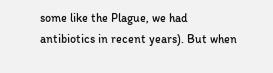some like the Plague, we had antibiotics in recent years). But when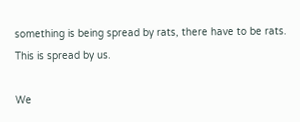something is being spread by rats, there have to be rats. This is spread by us.

We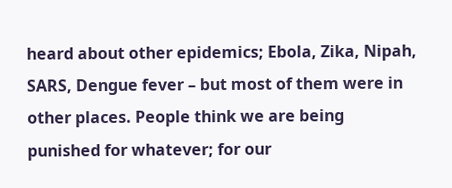heard about other epidemics; Ebola, Zika, Nipah, SARS, Dengue fever – but most of them were in other places. People think we are being punished for whatever; for our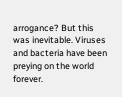arrogance? But this was inevitable. Viruses and bacteria have been preying on the world forever.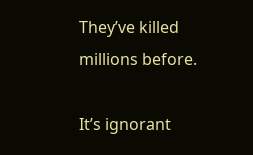They’ve killed millions before.

It’s ignorant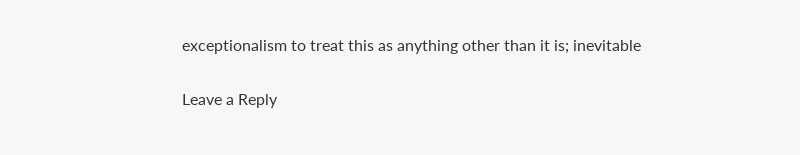exceptionalism to treat this as anything other than it is; inevitable

Leave a Reply